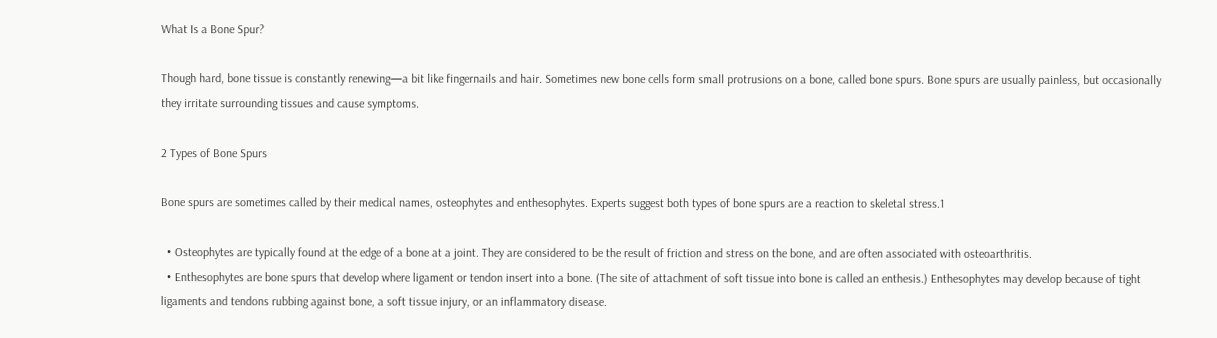What Is a Bone Spur?

Though hard, bone tissue is constantly renewing—a bit like fingernails and hair. Sometimes new bone cells form small protrusions on a bone, called bone spurs. Bone spurs are usually painless, but occasionally they irritate surrounding tissues and cause symptoms.

2 Types of Bone Spurs

Bone spurs are sometimes called by their medical names, osteophytes and enthesophytes. Experts suggest both types of bone spurs are a reaction to skeletal stress.1

  • Osteophytes are typically found at the edge of a bone at a joint. They are considered to be the result of friction and stress on the bone, and are often associated with osteoarthritis.
  • Enthesophytes are bone spurs that develop where ligament or tendon insert into a bone. (The site of attachment of soft tissue into bone is called an enthesis.) Enthesophytes may develop because of tight ligaments and tendons rubbing against bone, a soft tissue injury, or an inflammatory disease.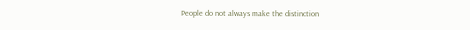People do not always make the distinction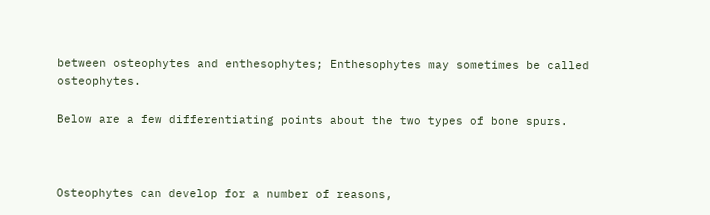between osteophytes and enthesophytes; Enthesophytes may sometimes be called osteophytes.

Below are a few differentiating points about the two types of bone spurs.



Osteophytes can develop for a number of reasons,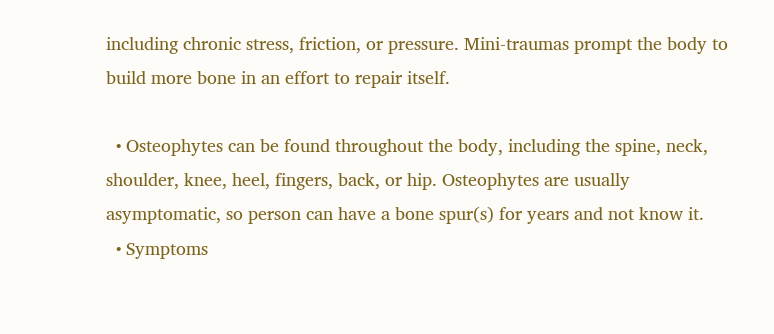including chronic stress, friction, or pressure. Mini-traumas prompt the body to build more bone in an effort to repair itself.

  • Osteophytes can be found throughout the body, including the spine, neck, shoulder, knee, heel, fingers, back, or hip. Osteophytes are usually asymptomatic, so person can have a bone spur(s) for years and not know it.
  • Symptoms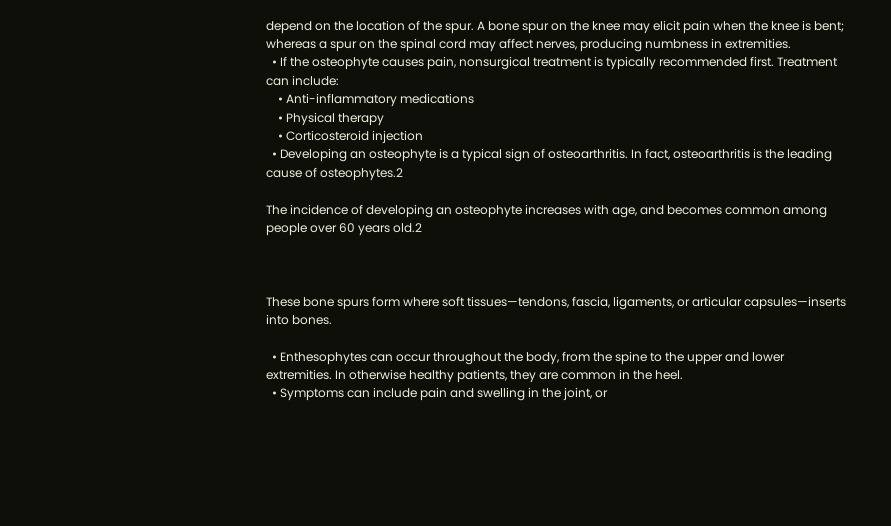depend on the location of the spur. A bone spur on the knee may elicit pain when the knee is bent; whereas a spur on the spinal cord may affect nerves, producing numbness in extremities.
  • If the osteophyte causes pain, nonsurgical treatment is typically recommended first. Treatment can include:
    • Anti-inflammatory medications
    • Physical therapy
    • Corticosteroid injection
  • Developing an osteophyte is a typical sign of osteoarthritis. In fact, osteoarthritis is the leading cause of osteophytes.2

The incidence of developing an osteophyte increases with age, and becomes common among people over 60 years old.2



These bone spurs form where soft tissues—tendons, fascia, ligaments, or articular capsules—inserts into bones.

  • Enthesophytes can occur throughout the body, from the spine to the upper and lower extremities. In otherwise healthy patients, they are common in the heel.
  • Symptoms can include pain and swelling in the joint, or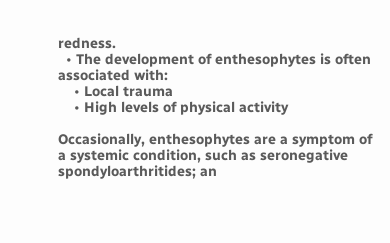redness.
  • The development of enthesophytes is often associated with:
    • Local trauma
    • High levels of physical activity

Occasionally, enthesophytes are a symptom of a systemic condition, such as seronegative spondyloarthritides; an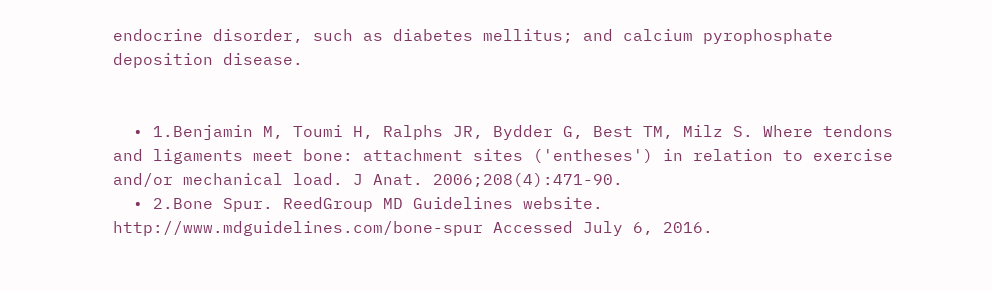endocrine disorder, such as diabetes mellitus; and calcium pyrophosphate deposition disease.


  • 1.Benjamin M, Toumi H, Ralphs JR, Bydder G, Best TM, Milz S. Where tendons and ligaments meet bone: attachment sites ('entheses') in relation to exercise and/or mechanical load. J Anat. 2006;208(4):471-90.
  • 2.Bone Spur. ReedGroup MD Guidelines website. http://www.mdguidelines.com/bone-spur Accessed July 6, 2016.